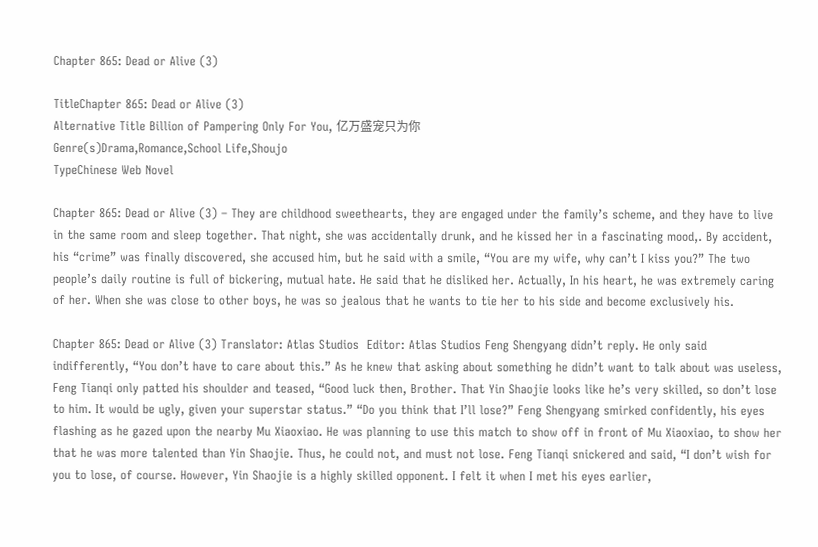Chapter 865: Dead or Alive (3)

TitleChapter 865: Dead or Alive (3)
Alternative Title Billion of Pampering Only For You, 亿万盛宠只为你
Genre(s)Drama,Romance,School Life,Shoujo
TypeChinese Web Novel

Chapter 865: Dead or Alive (3) – They are childhood sweethearts, they are engaged under the family’s scheme, and they have to live in the same room and sleep together. That night, she was accidentally drunk, and he kissed her in a fascinating mood,. By accident, his “crime” was finally discovered, she accused him, but he said with a smile, “You are my wife, why can’t I kiss you?” The two people’s daily routine is full of bickering, mutual hate. He said that he disliked her. Actually, In his heart, he was extremely caring of her. When she was close to other boys, he was so jealous that he wants to tie her to his side and become exclusively his.

Chapter 865: Dead or Alive (3) Translator: Atlas Studios  Editor: Atlas Studios Feng Shengyang didn’t reply. He only said indifferently, “You don’t have to care about this.” As he knew that asking about something he didn’t want to talk about was useless, Feng Tianqi only patted his shoulder and teased, “Good luck then, Brother. That Yin Shaojie looks like he’s very skilled, so don’t lose to him. It would be ugly, given your superstar status.” “Do you think that I’ll lose?” Feng Shengyang smirked confidently, his eyes flashing as he gazed upon the nearby Mu Xiaoxiao. He was planning to use this match to show off in front of Mu Xiaoxiao, to show her that he was more talented than Yin Shaojie. Thus, he could not, and must not lose. Feng Tianqi snickered and said, “I don’t wish for you to lose, of course. However, Yin Shaojie is a highly skilled opponent. I felt it when I met his eyes earlier,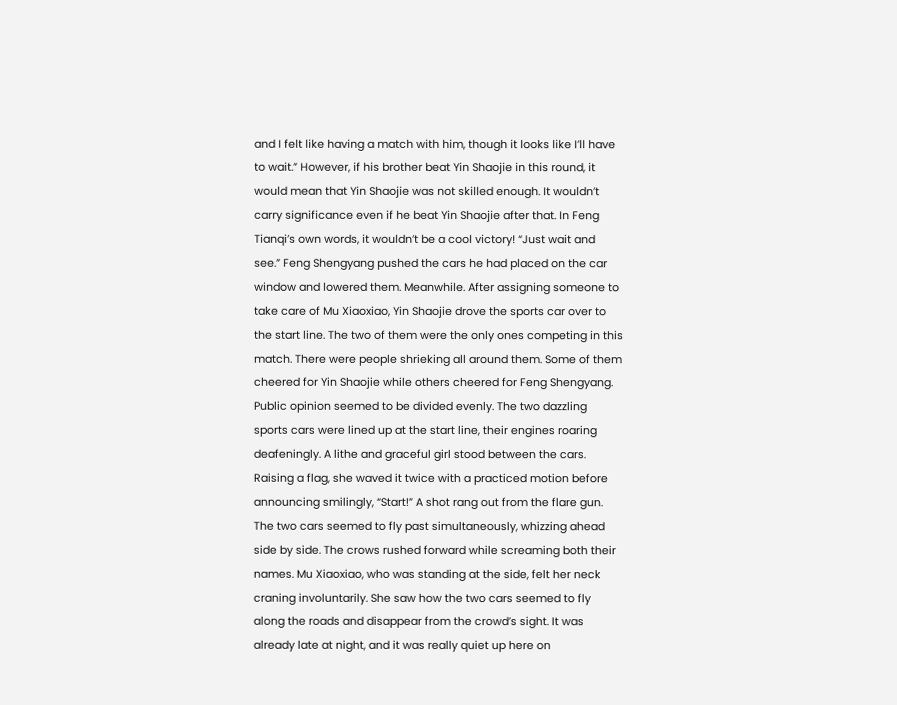and I felt like having a match with him, though it looks like I’ll have to wait.” However, if his brother beat Yin Shaojie in this round, it would mean that Yin Shaojie was not skilled enough. It wouldn’t carry significance even if he beat Yin Shaojie after that. In Feng Tianqi’s own words, it wouldn’t be a cool victory! “Just wait and see.” Feng Shengyang pushed the cars he had placed on the car window and lowered them. Meanwhile. After assigning someone to take care of Mu Xiaoxiao, Yin Shaojie drove the sports car over to the start line. The two of them were the only ones competing in this match. There were people shrieking all around them. Some of them cheered for Yin Shaojie while others cheered for Feng Shengyang. Public opinion seemed to be divided evenly. The two dazzling sports cars were lined up at the start line, their engines roaring deafeningly. A lithe and graceful girl stood between the cars. Raising a flag, she waved it twice with a practiced motion before announcing smilingly, “Start!” A shot rang out from the flare gun. The two cars seemed to fly past simultaneously, whizzing ahead side by side. The crows rushed forward while screaming both their names. Mu Xiaoxiao, who was standing at the side, felt her neck craning involuntarily. She saw how the two cars seemed to fly along the roads and disappear from the crowd’s sight. It was already late at night, and it was really quiet up here on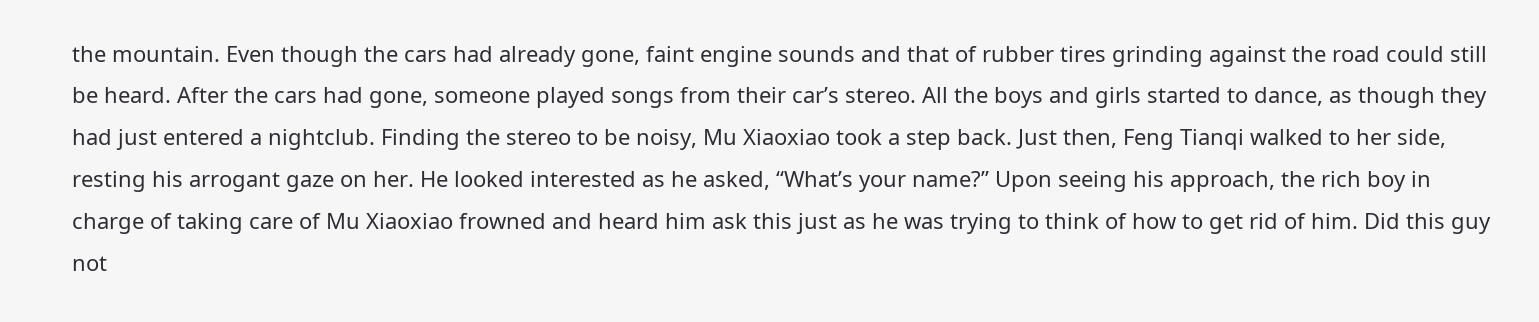the mountain. Even though the cars had already gone, faint engine sounds and that of rubber tires grinding against the road could still be heard. After the cars had gone, someone played songs from their car’s stereo. All the boys and girls started to dance, as though they had just entered a nightclub. Finding the stereo to be noisy, Mu Xiaoxiao took a step back. Just then, Feng Tianqi walked to her side, resting his arrogant gaze on her. He looked interested as he asked, “What’s your name?” Upon seeing his approach, the rich boy in charge of taking care of Mu Xiaoxiao frowned and heard him ask this just as he was trying to think of how to get rid of him. Did this guy not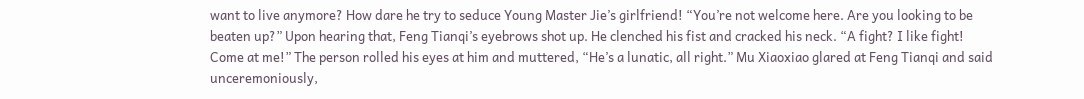want to live anymore? How dare he try to seduce Young Master Jie’s girlfriend! “You’re not welcome here. Are you looking to be beaten up?” Upon hearing that, Feng Tianqi’s eyebrows shot up. He clenched his fist and cracked his neck. “A fight? I like fight! Come at me!” The person rolled his eyes at him and muttered, “He’s a lunatic, all right.” Mu Xiaoxiao glared at Feng Tianqi and said unceremoniously,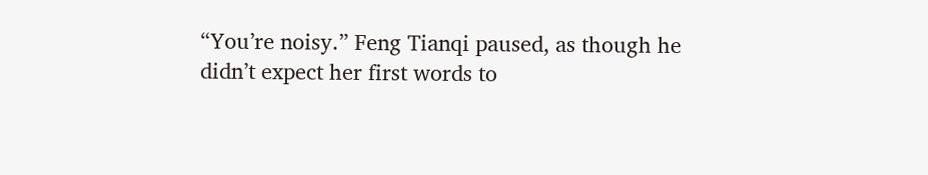“You’re noisy.” Feng Tianqi paused, as though he didn’t expect her first words to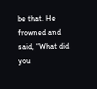be that. He frowned and said, “What did you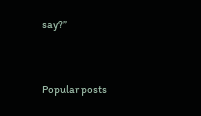say?”


Popular posts